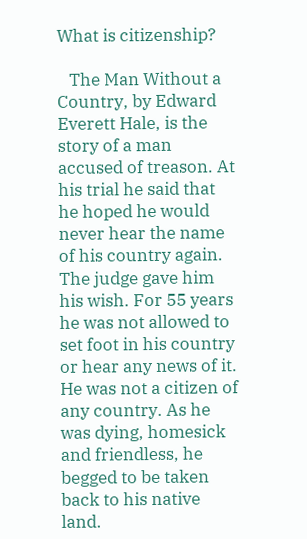What is citizenship?

   The Man Without a Country, by Edward Everett Hale, is the story of a man accused of treason. At his trial he said that he hoped he would never hear the name of his country again. The judge gave him his wish. For 55 years he was not allowed to set foot in his country or hear any news of it. He was not a citizen of any country. As he was dying, homesick and friendless, he begged to be taken back to his native land.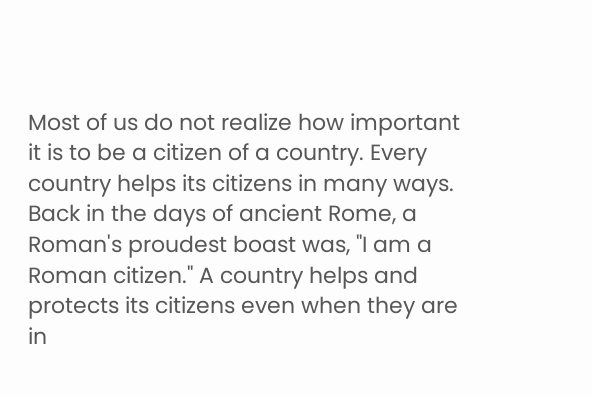Most of us do not realize how important it is to be a citizen of a country. Every country helps its citizens in many ways. Back in the days of ancient Rome, a Roman's proudest boast was, "I am a Roman citizen." A country helps and protects its citizens even when they are in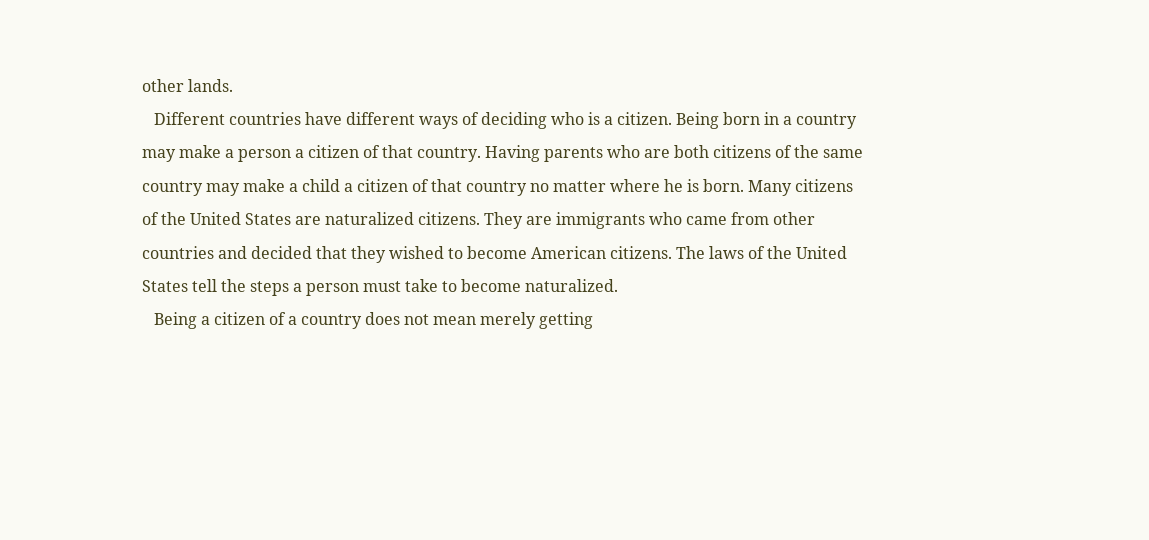other lands.
   Different countries have different ways of deciding who is a citizen. Being born in a country may make a person a citizen of that country. Having parents who are both citizens of the same country may make a child a citizen of that country no matter where he is born. Many citizens of the United States are naturalized citizens. They are immigrants who came from other countries and decided that they wished to become American citizens. The laws of the United States tell the steps a person must take to become naturalized.
   Being a citizen of a country does not mean merely getting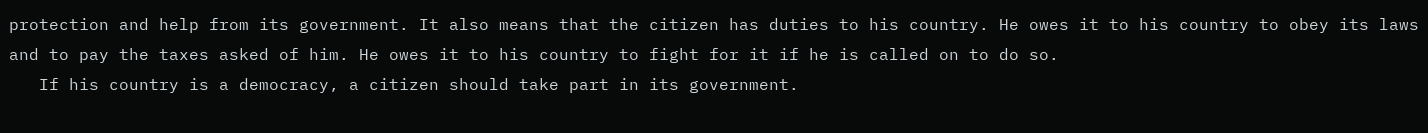protection and help from its government. It also means that the citizen has duties to his country. He owes it to his country to obey its laws and to pay the taxes asked of him. He owes it to his country to fight for it if he is called on to do so.
   If his country is a democracy, a citizen should take part in its government.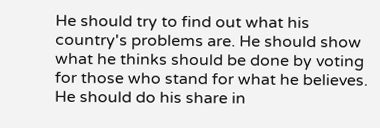He should try to find out what his country's problems are. He should show what he thinks should be done by voting for those who stand for what he believes. He should do his share in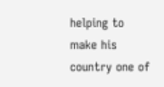helping to make his country one of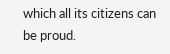which all its citizens can be proud.